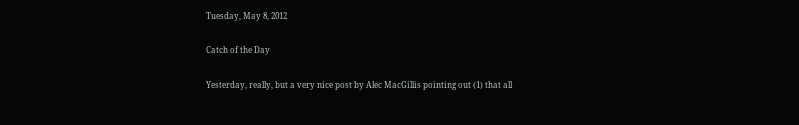Tuesday, May 8, 2012

Catch of the Day

Yesterday, really, but a very nice post by Alec MacGillis pointing out (1) that all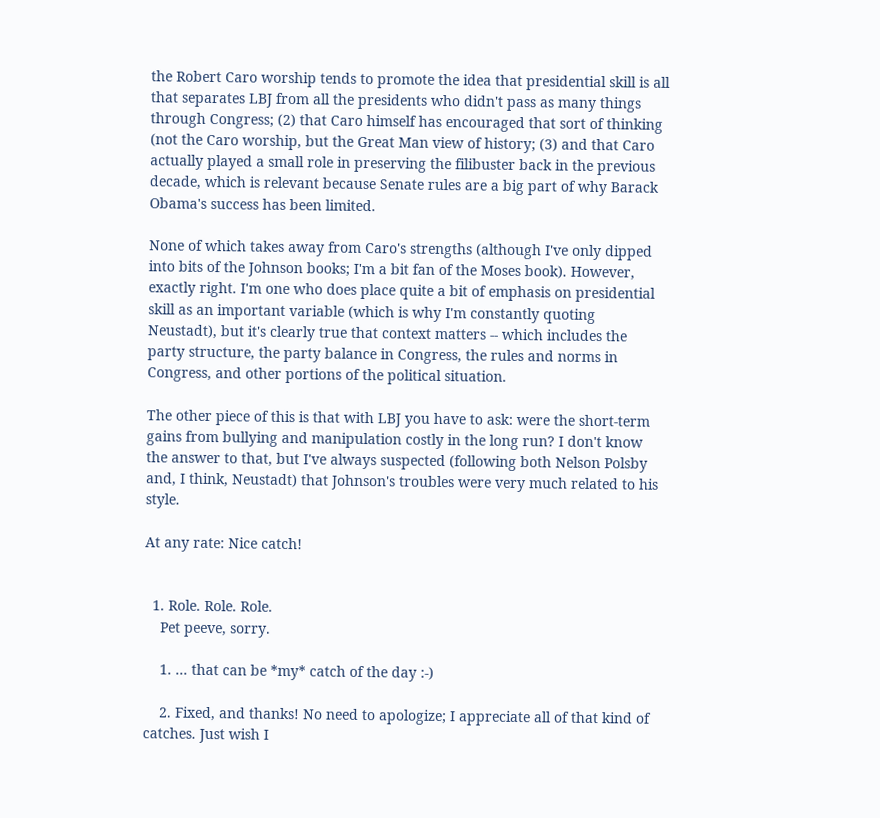the Robert Caro worship tends to promote the idea that presidential skill is all that separates LBJ from all the presidents who didn't pass as many things through Congress; (2) that Caro himself has encouraged that sort of thinking (not the Caro worship, but the Great Man view of history; (3) and that Caro actually played a small role in preserving the filibuster back in the previous decade, which is relevant because Senate rules are a big part of why Barack Obama's success has been limited.

None of which takes away from Caro's strengths (although I've only dipped into bits of the Johnson books; I'm a bit fan of the Moses book). However, exactly right. I'm one who does place quite a bit of emphasis on presidential skill as an important variable (which is why I'm constantly quoting Neustadt), but it's clearly true that context matters -- which includes the party structure, the party balance in Congress, the rules and norms in Congress, and other portions of the political situation.

The other piece of this is that with LBJ you have to ask: were the short-term gains from bullying and manipulation costly in the long run? I don't know the answer to that, but I've always suspected (following both Nelson Polsby and, I think, Neustadt) that Johnson's troubles were very much related to his style.

At any rate: Nice catch!


  1. Role. Role. Role.
    Pet peeve, sorry.

    1. ... that can be *my* catch of the day :-)

    2. Fixed, and thanks! No need to apologize; I appreciate all of that kind of catches. Just wish I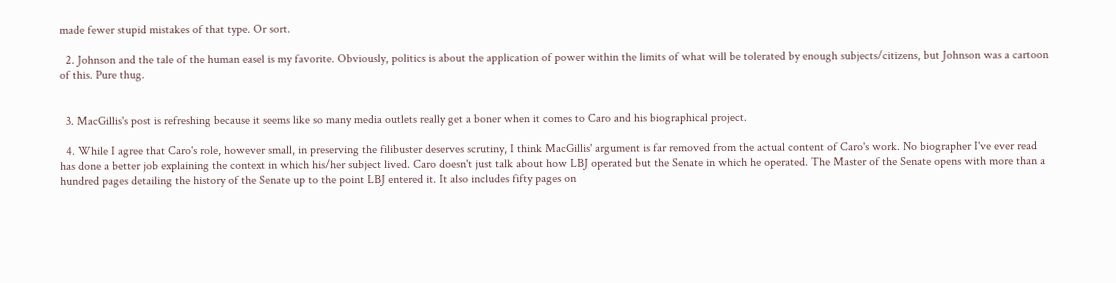made fewer stupid mistakes of that type. Or sort.

  2. Johnson and the tale of the human easel is my favorite. Obviously, politics is about the application of power within the limits of what will be tolerated by enough subjects/citizens, but Johnson was a cartoon of this. Pure thug.


  3. MacGillis's post is refreshing because it seems like so many media outlets really get a boner when it comes to Caro and his biographical project.

  4. While I agree that Caro's role, however small, in preserving the filibuster deserves scrutiny, I think MacGillis' argument is far removed from the actual content of Caro's work. No biographer I've ever read has done a better job explaining the context in which his/her subject lived. Caro doesn't just talk about how LBJ operated but the Senate in which he operated. The Master of the Senate opens with more than a hundred pages detailing the history of the Senate up to the point LBJ entered it. It also includes fifty pages on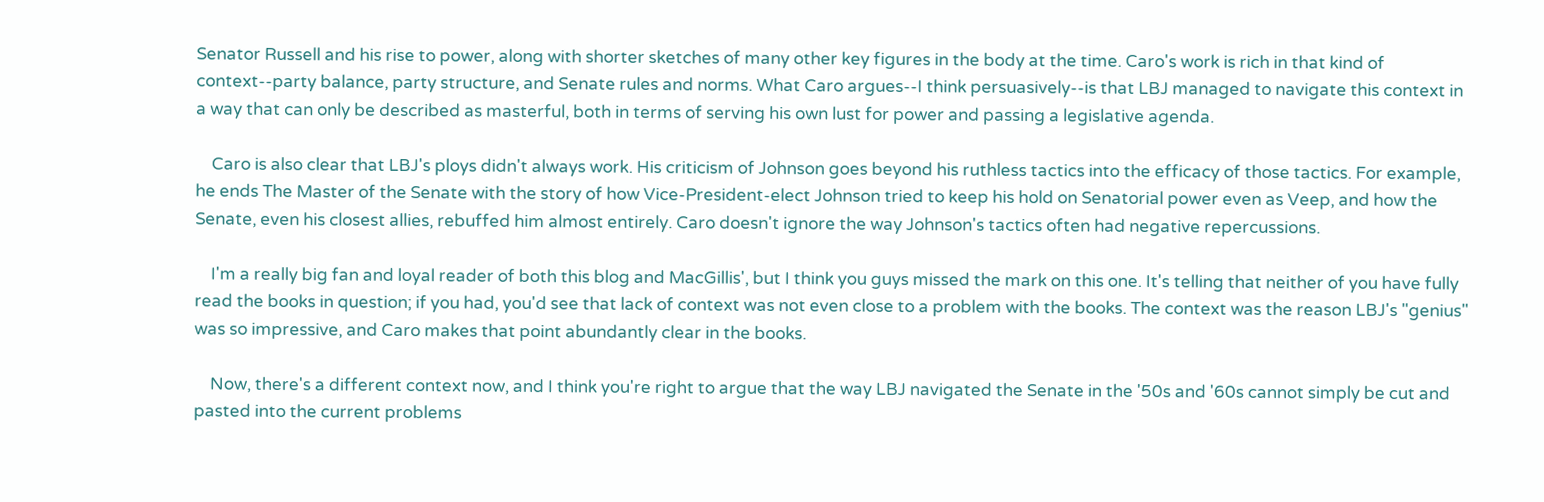Senator Russell and his rise to power, along with shorter sketches of many other key figures in the body at the time. Caro's work is rich in that kind of context--party balance, party structure, and Senate rules and norms. What Caro argues--I think persuasively--is that LBJ managed to navigate this context in a way that can only be described as masterful, both in terms of serving his own lust for power and passing a legislative agenda.

    Caro is also clear that LBJ's ploys didn't always work. His criticism of Johnson goes beyond his ruthless tactics into the efficacy of those tactics. For example, he ends The Master of the Senate with the story of how Vice-President-elect Johnson tried to keep his hold on Senatorial power even as Veep, and how the Senate, even his closest allies, rebuffed him almost entirely. Caro doesn't ignore the way Johnson's tactics often had negative repercussions.

    I'm a really big fan and loyal reader of both this blog and MacGillis', but I think you guys missed the mark on this one. It's telling that neither of you have fully read the books in question; if you had, you'd see that lack of context was not even close to a problem with the books. The context was the reason LBJ's "genius" was so impressive, and Caro makes that point abundantly clear in the books.

    Now, there's a different context now, and I think you're right to argue that the way LBJ navigated the Senate in the '50s and '60s cannot simply be cut and pasted into the current problems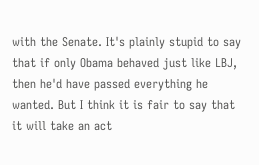with the Senate. It's plainly stupid to say that if only Obama behaved just like LBJ, then he'd have passed everything he wanted. But I think it is fair to say that it will take an act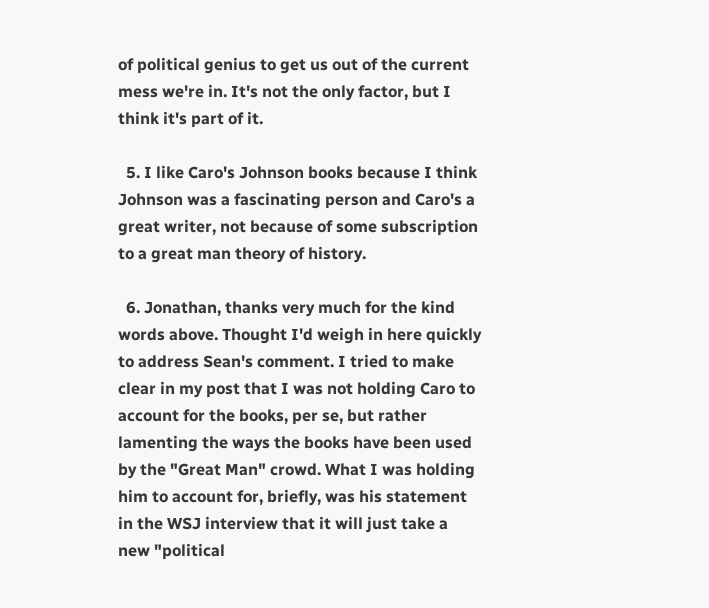of political genius to get us out of the current mess we're in. It's not the only factor, but I think it's part of it.

  5. I like Caro's Johnson books because I think Johnson was a fascinating person and Caro's a great writer, not because of some subscription to a great man theory of history.

  6. Jonathan, thanks very much for the kind words above. Thought I'd weigh in here quickly to address Sean's comment. I tried to make clear in my post that I was not holding Caro to account for the books, per se, but rather lamenting the ways the books have been used by the "Great Man" crowd. What I was holding him to account for, briefly, was his statement in the WSJ interview that it will just take a new "political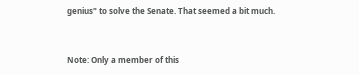genius" to solve the Senate. That seemed a bit much.


Note: Only a member of this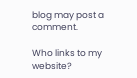blog may post a comment.

Who links to my website?